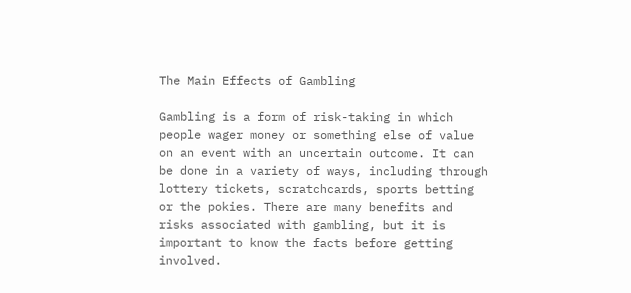The Main Effects of Gambling

Gambling is a form of risk-taking in which people wager money or something else of value on an event with an uncertain outcome. It can be done in a variety of ways, including through lottery tickets, scratchcards, sports betting or the pokies. There are many benefits and risks associated with gambling, but it is important to know the facts before getting involved.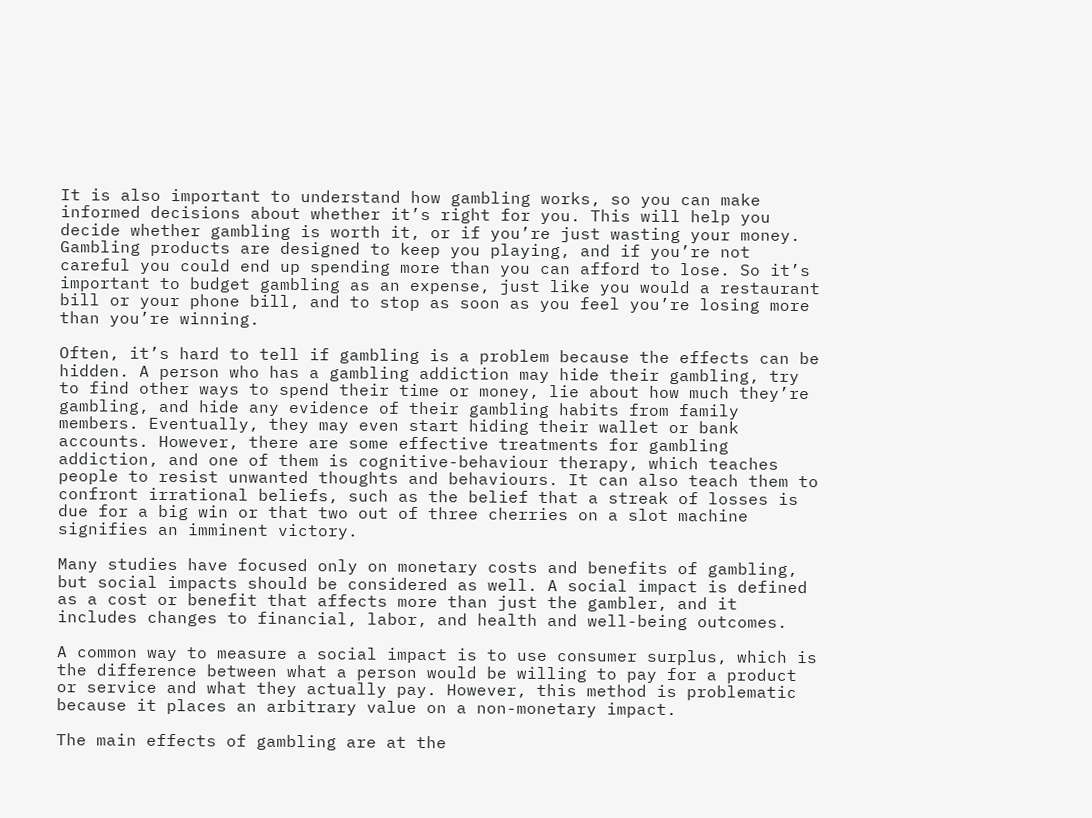It is also important to understand how gambling works, so you can make informed decisions about whether it’s right for you. This will help you decide whether gambling is worth it, or if you’re just wasting your money. Gambling products are designed to keep you playing, and if you’re not careful you could end up spending more than you can afford to lose. So it’s important to budget gambling as an expense, just like you would a restaurant bill or your phone bill, and to stop as soon as you feel you’re losing more than you’re winning.

Often, it’s hard to tell if gambling is a problem because the effects can be hidden. A person who has a gambling addiction may hide their gambling, try to find other ways to spend their time or money, lie about how much they’re gambling, and hide any evidence of their gambling habits from family members. Eventually, they may even start hiding their wallet or bank accounts. However, there are some effective treatments for gambling addiction, and one of them is cognitive-behaviour therapy, which teaches people to resist unwanted thoughts and behaviours. It can also teach them to confront irrational beliefs, such as the belief that a streak of losses is due for a big win or that two out of three cherries on a slot machine signifies an imminent victory.

Many studies have focused only on monetary costs and benefits of gambling, but social impacts should be considered as well. A social impact is defined as a cost or benefit that affects more than just the gambler, and it includes changes to financial, labor, and health and well-being outcomes.

A common way to measure a social impact is to use consumer surplus, which is the difference between what a person would be willing to pay for a product or service and what they actually pay. However, this method is problematic because it places an arbitrary value on a non-monetary impact.

The main effects of gambling are at the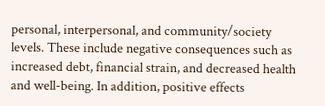personal, interpersonal, and community/society levels. These include negative consequences such as increased debt, financial strain, and decreased health and well-being. In addition, positive effects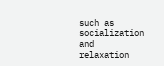such as socialization and relaxation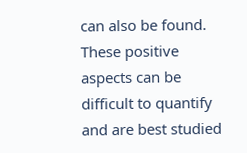can also be found. These positive aspects can be difficult to quantify and are best studied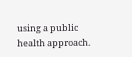using a public health approach.